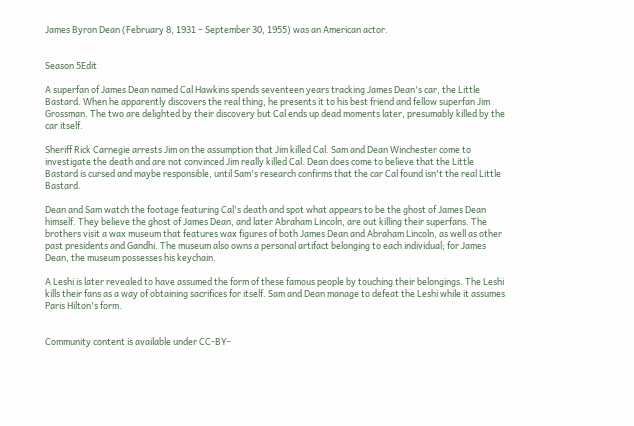James Byron Dean (February 8, 1931 – September 30, 1955) was an American actor.


Season 5Edit

A superfan of James Dean named Cal Hawkins spends seventeen years tracking James Dean's car, the Little Bastard. When he apparently discovers the real thing, he presents it to his best friend and fellow superfan Jim Grossman. The two are delighted by their discovery but Cal ends up dead moments later, presumably killed by the car itself.

Sheriff Rick Carnegie arrests Jim on the assumption that Jim killed Cal. Sam and Dean Winchester come to investigate the death and are not convinced Jim really killed Cal. Dean does come to believe that the Little Bastard is cursed and maybe responsible, until Sam's research confirms that the car Cal found isn't the real Little Bastard.

Dean and Sam watch the footage featuring Cal's death and spot what appears to be the ghost of James Dean himself. They believe the ghost of James Dean, and later Abraham Lincoln, are out killing their superfans. The brothers visit a wax museum that features wax figures of both James Dean and Abraham Lincoln, as well as other past presidents and Gandhi. The museum also owns a personal artifact belonging to each individual; for James Dean, the museum possesses his keychain.

A Leshi is later revealed to have assumed the form of these famous people by touching their belongings. The Leshi kills their fans as a way of obtaining sacrifices for itself. Sam and Dean manage to defeat the Leshi while it assumes Paris Hilton's form.


Community content is available under CC-BY-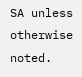SA unless otherwise noted.